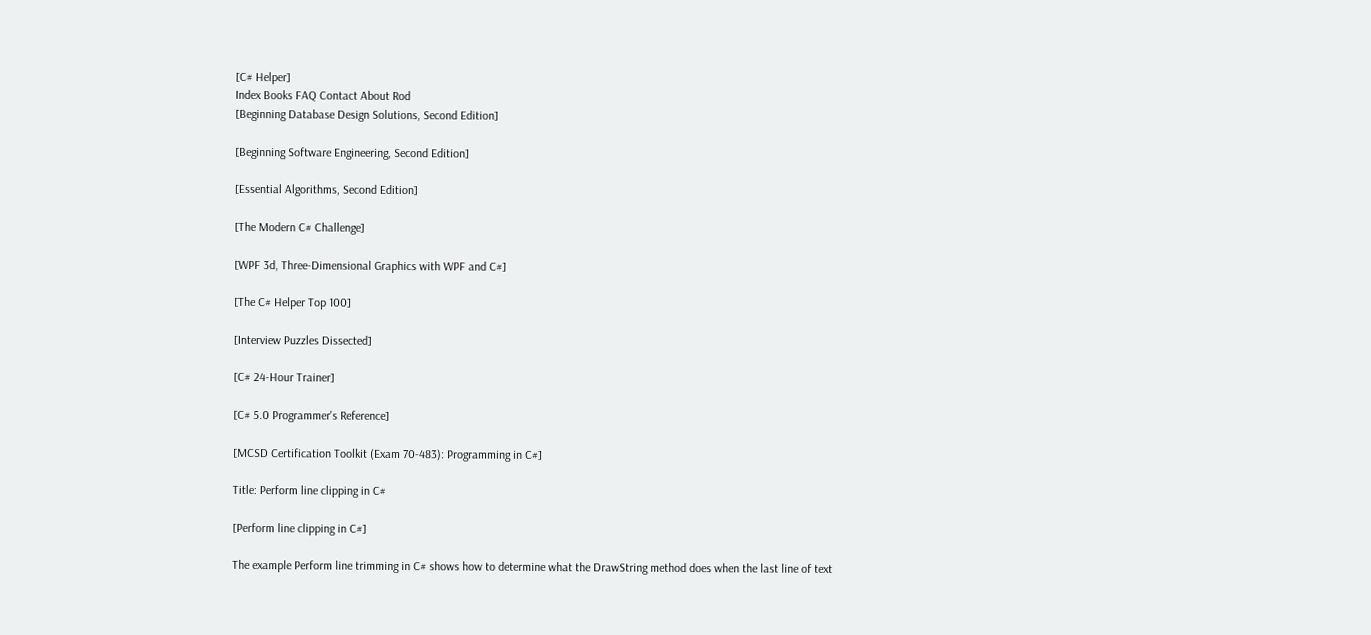[C# Helper]
Index Books FAQ Contact About Rod
[Beginning Database Design Solutions, Second Edition]

[Beginning Software Engineering, Second Edition]

[Essential Algorithms, Second Edition]

[The Modern C# Challenge]

[WPF 3d, Three-Dimensional Graphics with WPF and C#]

[The C# Helper Top 100]

[Interview Puzzles Dissected]

[C# 24-Hour Trainer]

[C# 5.0 Programmer's Reference]

[MCSD Certification Toolkit (Exam 70-483): Programming in C#]

Title: Perform line clipping in C#

[Perform line clipping in C#]

The example Perform line trimming in C# shows how to determine what the DrawString method does when the last line of text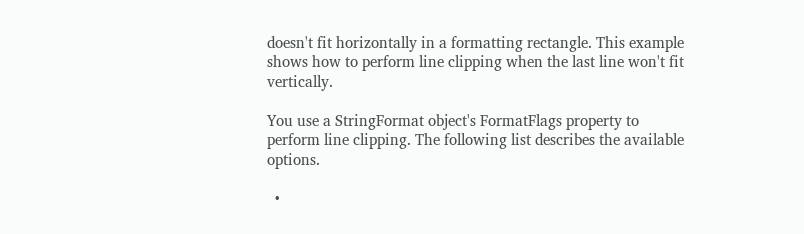doesn't fit horizontally in a formatting rectangle. This example shows how to perform line clipping when the last line won't fit vertically.

You use a StringFormat object's FormatFlags property to perform line clipping. The following list describes the available options.

  •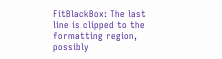FitBlackBox: The last line is clipped to the formatting region, possibly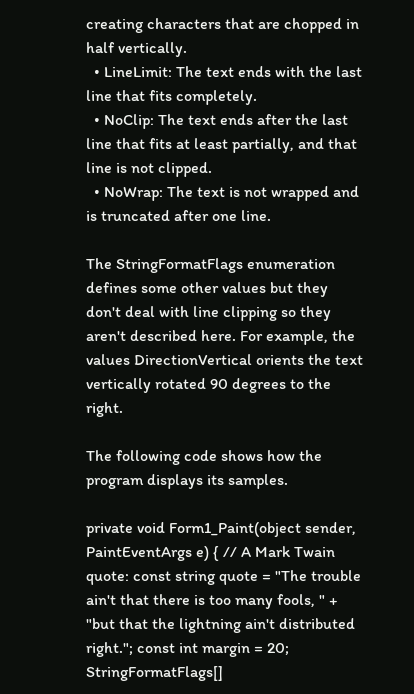creating characters that are chopped in half vertically.
  • LineLimit: The text ends with the last line that fits completely.
  • NoClip: The text ends after the last line that fits at least partially, and that line is not clipped.
  • NoWrap: The text is not wrapped and is truncated after one line.

The StringFormatFlags enumeration defines some other values but they don't deal with line clipping so they aren't described here. For example, the values DirectionVertical orients the text vertically rotated 90 degrees to the right.

The following code shows how the program displays its samples.

private void Form1_Paint(object sender, PaintEventArgs e) { // A Mark Twain quote: const string quote = "The trouble ain't that there is too many fools, " + "but that the lightning ain't distributed right."; const int margin = 20; StringFormatFlags[]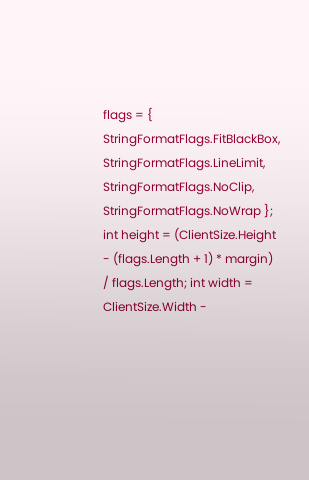flags = { StringFormatFlags.FitBlackBox, StringFormatFlags.LineLimit, StringFormatFlags.NoClip, StringFormatFlags.NoWrap }; int height = (ClientSize.Height - (flags.Length + 1) * margin) / flags.Length; int width = ClientSize.Width -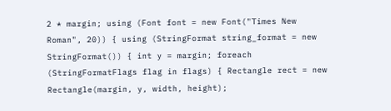2 * margin; using (Font font = new Font("Times New Roman", 20)) { using (StringFormat string_format = new StringFormat()) { int y = margin; foreach (StringFormatFlags flag in flags) { Rectangle rect = new Rectangle(margin, y, width, height);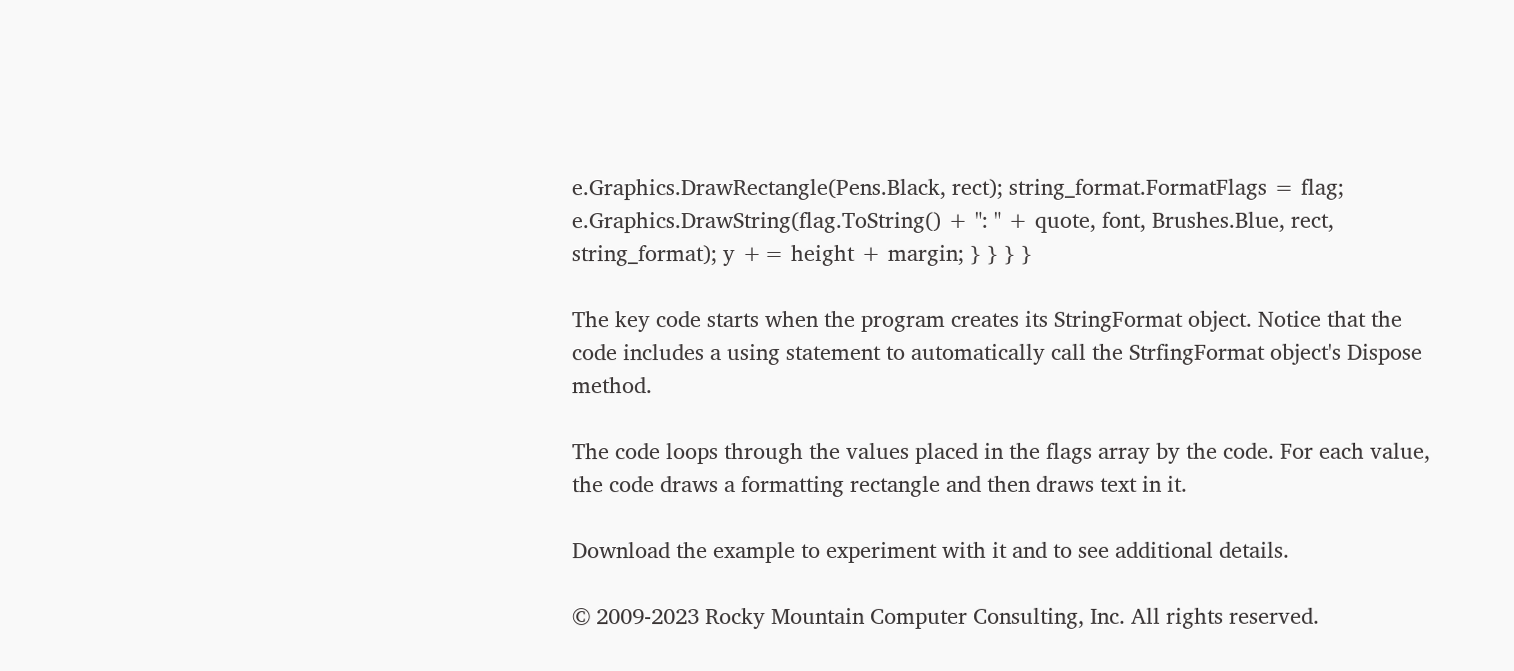e.Graphics.DrawRectangle(Pens.Black, rect); string_format.FormatFlags = flag; e.Graphics.DrawString(flag.ToString() + ": " + quote, font, Brushes.Blue, rect, string_format); y += height + margin; } } } }

The key code starts when the program creates its StringFormat object. Notice that the code includes a using statement to automatically call the StrfingFormat object's Dispose method.

The code loops through the values placed in the flags array by the code. For each value, the code draws a formatting rectangle and then draws text in it.

Download the example to experiment with it and to see additional details.

© 2009-2023 Rocky Mountain Computer Consulting, Inc. All rights reserved.